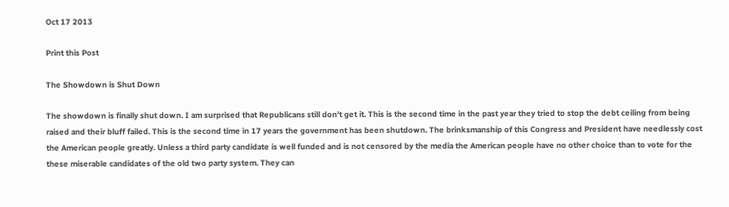Oct 17 2013

Print this Post

The Showdown is Shut Down

The showdown is finally shut down. I am surprised that Republicans still don’t get it. This is the second time in the past year they tried to stop the debt ceiling from being raised and their bluff failed. This is the second time in 17 years the government has been shutdown. The brinksmanship of this Congress and President have needlessly cost the American people greatly. Unless a third party candidate is well funded and is not censored by the media the American people have no other choice than to vote for the these miserable candidates of the old two party system. They can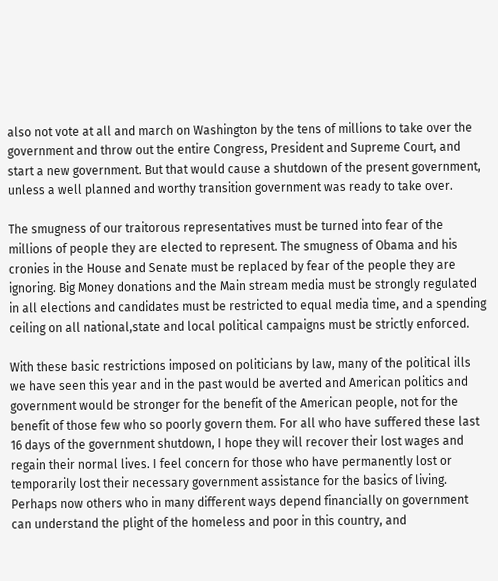also not vote at all and march on Washington by the tens of millions to take over the government and throw out the entire Congress, President and Supreme Court, and start a new government. But that would cause a shutdown of the present government, unless a well planned and worthy transition government was ready to take over.

The smugness of our traitorous representatives must be turned into fear of the millions of people they are elected to represent. The smugness of Obama and his cronies in the House and Senate must be replaced by fear of the people they are ignoring. Big Money donations and the Main stream media must be strongly regulated in all elections and candidates must be restricted to equal media time, and a spending ceiling on all national,state and local political campaigns must be strictly enforced.

With these basic restrictions imposed on politicians by law, many of the political ills we have seen this year and in the past would be averted and American politics and government would be stronger for the benefit of the American people, not for the benefit of those few who so poorly govern them. For all who have suffered these last 16 days of the government shutdown, I hope they will recover their lost wages and regain their normal lives. I feel concern for those who have permanently lost or temporarily lost their necessary government assistance for the basics of living. Perhaps now others who in many different ways depend financially on government can understand the plight of the homeless and poor in this country, and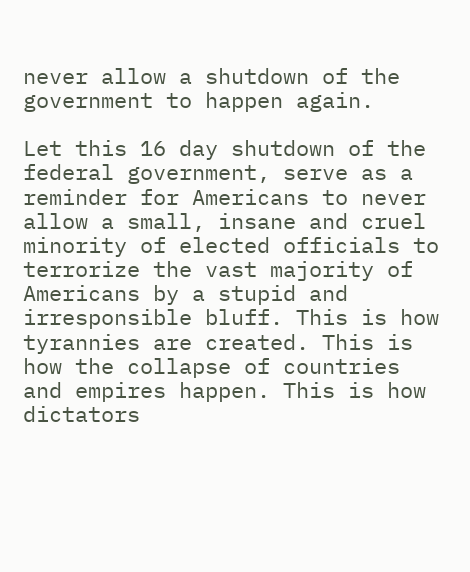never allow a shutdown of the government to happen again.

Let this 16 day shutdown of the federal government, serve as a reminder for Americans to never allow a small, insane and cruel minority of elected officials to terrorize the vast majority of Americans by a stupid and irresponsible bluff. This is how tyrannies are created. This is how the collapse of countries and empires happen. This is how dictators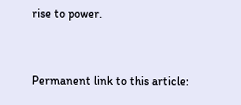rise to power.


Permanent link to this article: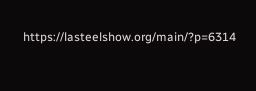https://lasteelshow.org/main/?p=6314